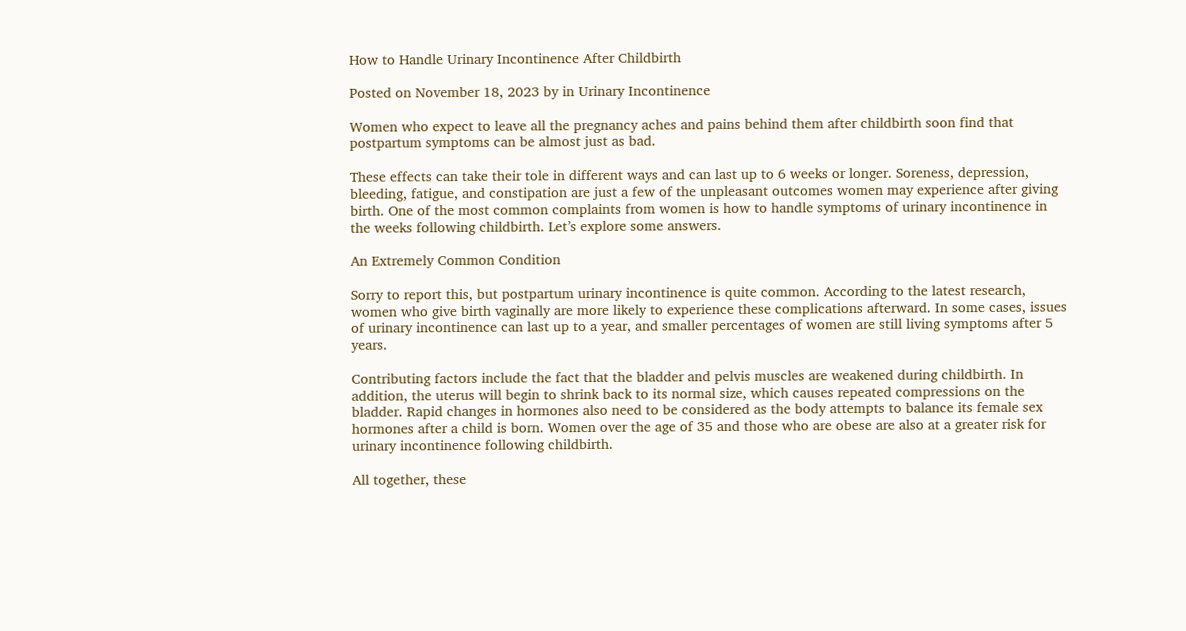How to Handle Urinary Incontinence After Childbirth

Posted on November 18, 2023 by in Urinary Incontinence

Women who expect to leave all the pregnancy aches and pains behind them after childbirth soon find that postpartum symptoms can be almost just as bad.

These effects can take their tole in different ways and can last up to 6 weeks or longer. Soreness, depression, bleeding, fatigue, and constipation are just a few of the unpleasant outcomes women may experience after giving birth. One of the most common complaints from women is how to handle symptoms of urinary incontinence in the weeks following childbirth. Let’s explore some answers.

An Extremely Common Condition

Sorry to report this, but postpartum urinary incontinence is quite common. According to the latest research, women who give birth vaginally are more likely to experience these complications afterward. In some cases, issues of urinary incontinence can last up to a year, and smaller percentages of women are still living symptoms after 5 years.

Contributing factors include the fact that the bladder and pelvis muscles are weakened during childbirth. In addition, the uterus will begin to shrink back to its normal size, which causes repeated compressions on the bladder. Rapid changes in hormones also need to be considered as the body attempts to balance its female sex hormones after a child is born. Women over the age of 35 and those who are obese are also at a greater risk for urinary incontinence following childbirth.

All together, these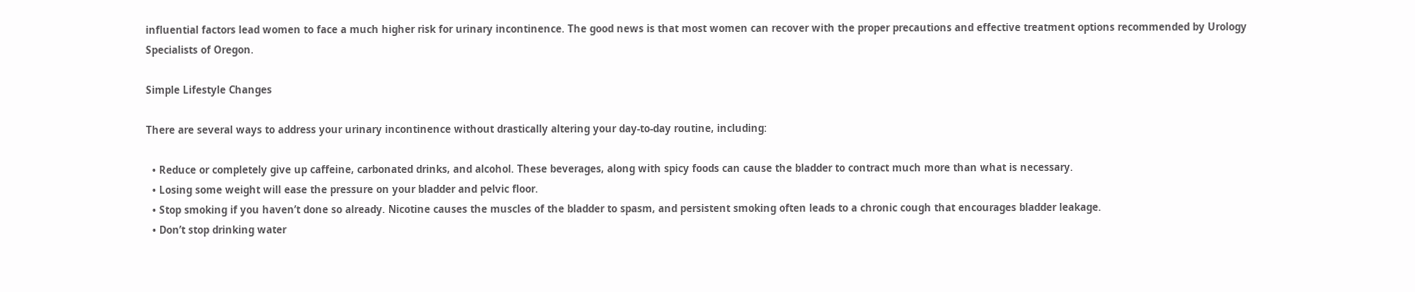influential factors lead women to face a much higher risk for urinary incontinence. The good news is that most women can recover with the proper precautions and effective treatment options recommended by Urology Specialists of Oregon.

Simple Lifestyle Changes

There are several ways to address your urinary incontinence without drastically altering your day-to-day routine, including:

  • Reduce or completely give up caffeine, carbonated drinks, and alcohol. These beverages, along with spicy foods can cause the bladder to contract much more than what is necessary.
  • Losing some weight will ease the pressure on your bladder and pelvic floor.
  • Stop smoking if you haven’t done so already. Nicotine causes the muscles of the bladder to spasm, and persistent smoking often leads to a chronic cough that encourages bladder leakage.
  • Don’t stop drinking water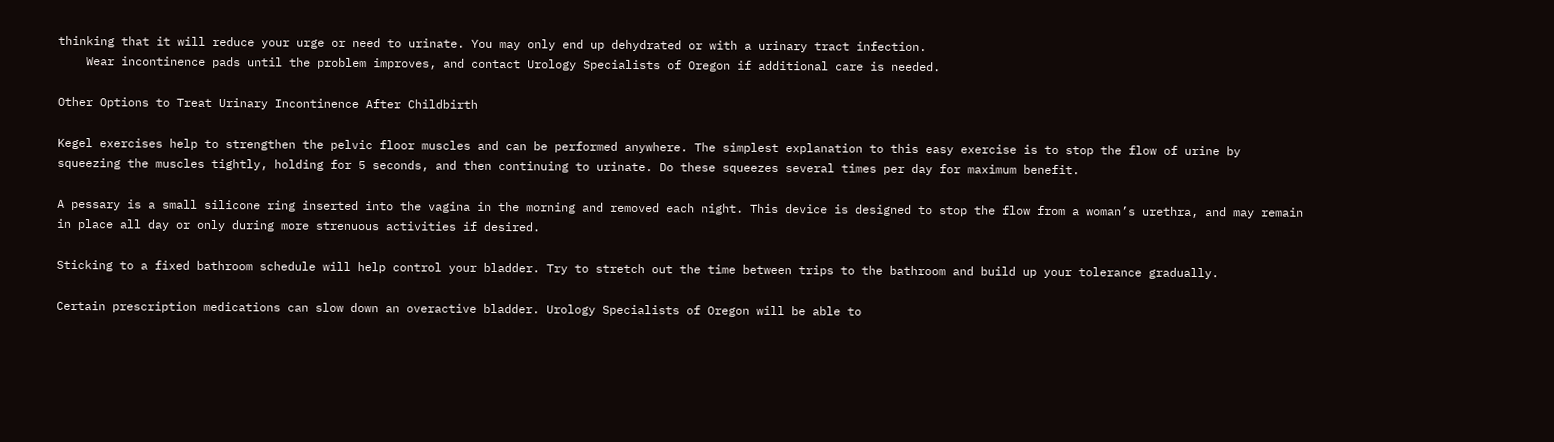thinking that it will reduce your urge or need to urinate. You may only end up dehydrated or with a urinary tract infection.
    Wear incontinence pads until the problem improves, and contact Urology Specialists of Oregon if additional care is needed.

Other Options to Treat Urinary Incontinence After Childbirth

Kegel exercises help to strengthen the pelvic floor muscles and can be performed anywhere. The simplest explanation to this easy exercise is to stop the flow of urine by squeezing the muscles tightly, holding for 5 seconds, and then continuing to urinate. Do these squeezes several times per day for maximum benefit.

A pessary is a small silicone ring inserted into the vagina in the morning and removed each night. This device is designed to stop the flow from a woman’s urethra, and may remain in place all day or only during more strenuous activities if desired.

Sticking to a fixed bathroom schedule will help control your bladder. Try to stretch out the time between trips to the bathroom and build up your tolerance gradually.

Certain prescription medications can slow down an overactive bladder. Urology Specialists of Oregon will be able to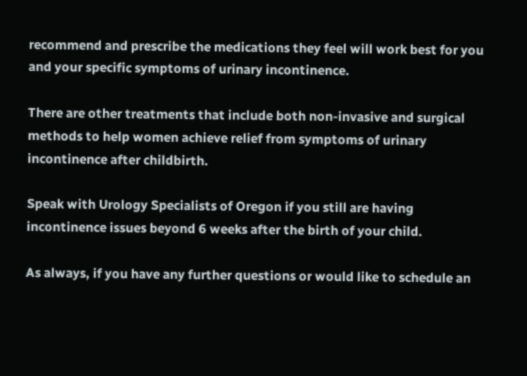recommend and prescribe the medications they feel will work best for you and your specific symptoms of urinary incontinence.

There are other treatments that include both non-invasive and surgical methods to help women achieve relief from symptoms of urinary incontinence after childbirth.

Speak with Urology Specialists of Oregon if you still are having incontinence issues beyond 6 weeks after the birth of your child.

As always, if you have any further questions or would like to schedule an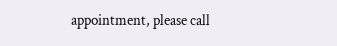appointment, please call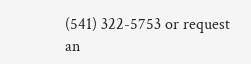(541) 322-5753 or request an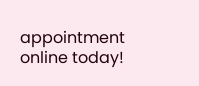appointment online today!